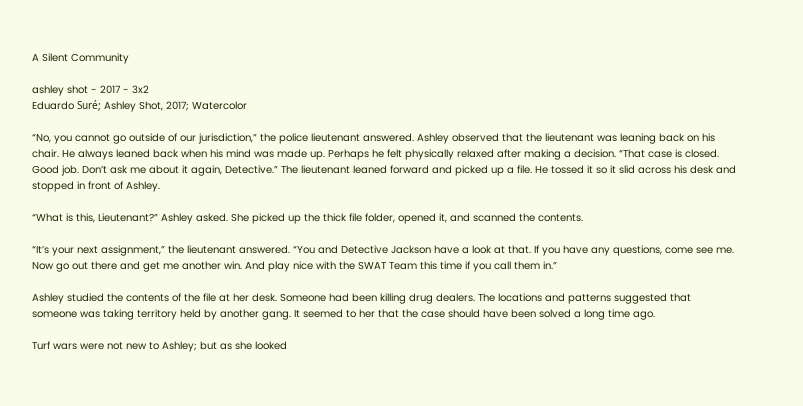A Silent Community

ashley shot - 2017 - 3x2
Eduardo Suré; Ashley Shot, 2017; Watercolor

“No, you cannot go outside of our jurisdiction,” the police lieutenant answered. Ashley observed that the lieutenant was leaning back on his chair. He always leaned back when his mind was made up. Perhaps he felt physically relaxed after making a decision. “That case is closed. Good job. Don’t ask me about it again, Detective.” The lieutenant leaned forward and picked up a file. He tossed it so it slid across his desk and stopped in front of Ashley.

“What is this, Lieutenant?” Ashley asked. She picked up the thick file folder, opened it, and scanned the contents.

“It’s your next assignment,” the lieutenant answered. “You and Detective Jackson have a look at that. If you have any questions, come see me. Now go out there and get me another win. And play nice with the SWAT Team this time if you call them in.”

Ashley studied the contents of the file at her desk. Someone had been killing drug dealers. The locations and patterns suggested that someone was taking territory held by another gang. It seemed to her that the case should have been solved a long time ago.

Turf wars were not new to Ashley; but as she looked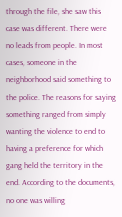through the file, she saw this case was different. There were no leads from people. In most cases, someone in the neighborhood said something to the police. The reasons for saying something ranged from simply wanting the violence to end to having a preference for which gang held the territory in the end. According to the documents, no one was willing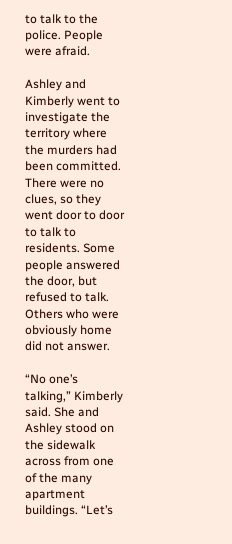to talk to the police. People were afraid.

Ashley and Kimberly went to investigate the territory where the murders had been committed. There were no clues, so they went door to door to talk to residents. Some people answered the door, but refused to talk. Others who were obviously home did not answer.

“No one’s talking,” Kimberly said. She and Ashley stood on the sidewalk across from one of the many apartment buildings. “Let’s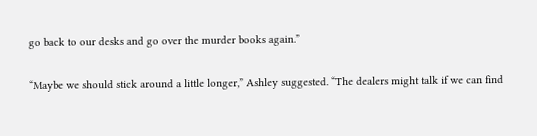go back to our desks and go over the murder books again.”

“Maybe we should stick around a little longer,” Ashley suggested. “The dealers might talk if we can find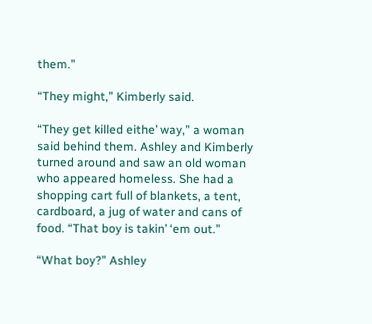them.”

“They might,” Kimberly said.

“They get killed eithe’ way,” a woman said behind them. Ashley and Kimberly turned around and saw an old woman who appeared homeless. She had a shopping cart full of blankets, a tent, cardboard, a jug of water and cans of food. “That boy is takin’ ‘em out.”

“What boy?” Ashley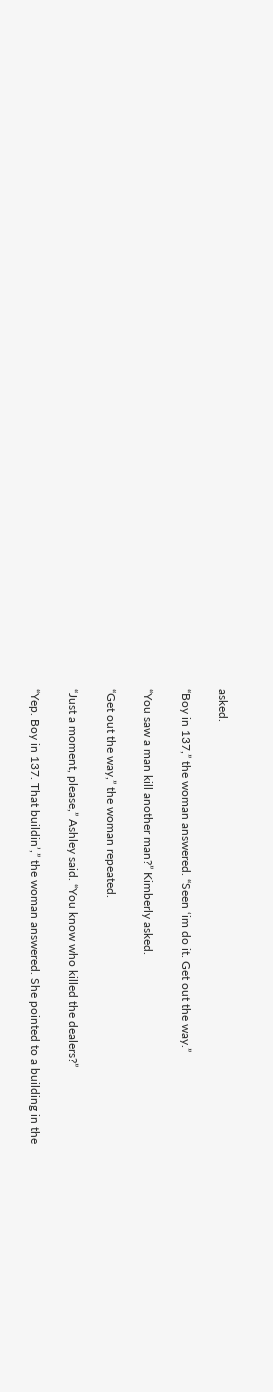asked.

“Boy in 137,” the woman answered. “Seen ‘im do it. Get out the way.”

“You saw a man kill another man?” Kimberly asked.

“Get out the way,” the woman repeated.

“Just a moment, please,” Ashley said. “You know who killed the dealers?”

“Yep. Boy in 137. That buildin’,” the woman answered. She pointed to a building in the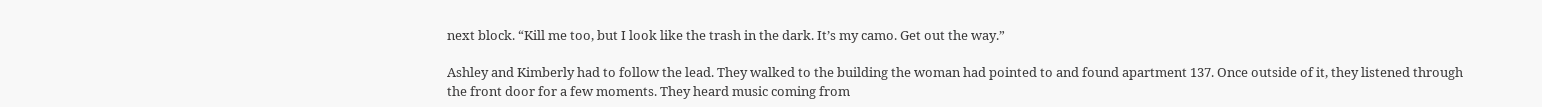next block. “Kill me too, but I look like the trash in the dark. It’s my camo. Get out the way.”

Ashley and Kimberly had to follow the lead. They walked to the building the woman had pointed to and found apartment 137. Once outside of it, they listened through the front door for a few moments. They heard music coming from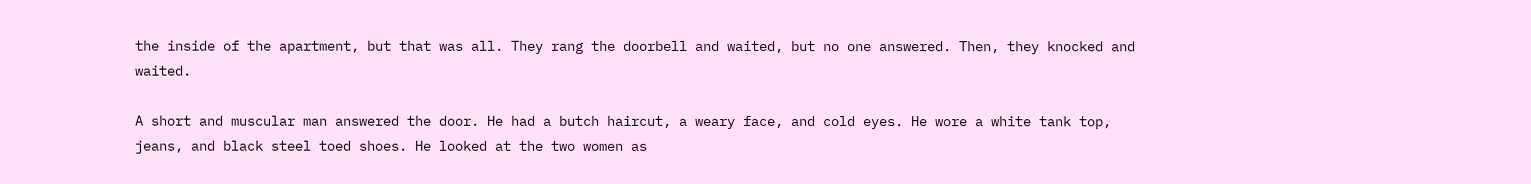the inside of the apartment, but that was all. They rang the doorbell and waited, but no one answered. Then, they knocked and waited.

A short and muscular man answered the door. He had a butch haircut, a weary face, and cold eyes. He wore a white tank top, jeans, and black steel toed shoes. He looked at the two women as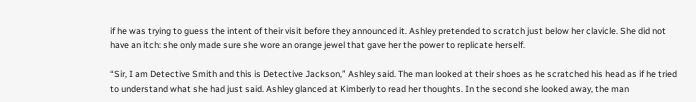if he was trying to guess the intent of their visit before they announced it. Ashley pretended to scratch just below her clavicle. She did not have an itch: she only made sure she wore an orange jewel that gave her the power to replicate herself.

“Sir, I am Detective Smith and this is Detective Jackson,” Ashley said. The man looked at their shoes as he scratched his head as if he tried to understand what she had just said. Ashley glanced at Kimberly to read her thoughts. In the second she looked away, the man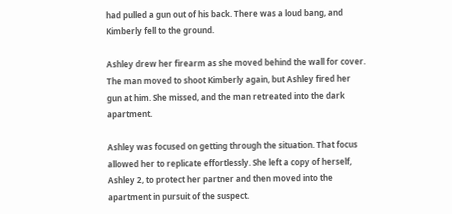had pulled a gun out of his back. There was a loud bang, and Kimberly fell to the ground.

Ashley drew her firearm as she moved behind the wall for cover. The man moved to shoot Kimberly again, but Ashley fired her gun at him. She missed, and the man retreated into the dark apartment.

Ashley was focused on getting through the situation. That focus allowed her to replicate effortlessly. She left a copy of herself, Ashley 2, to protect her partner and then moved into the apartment in pursuit of the suspect.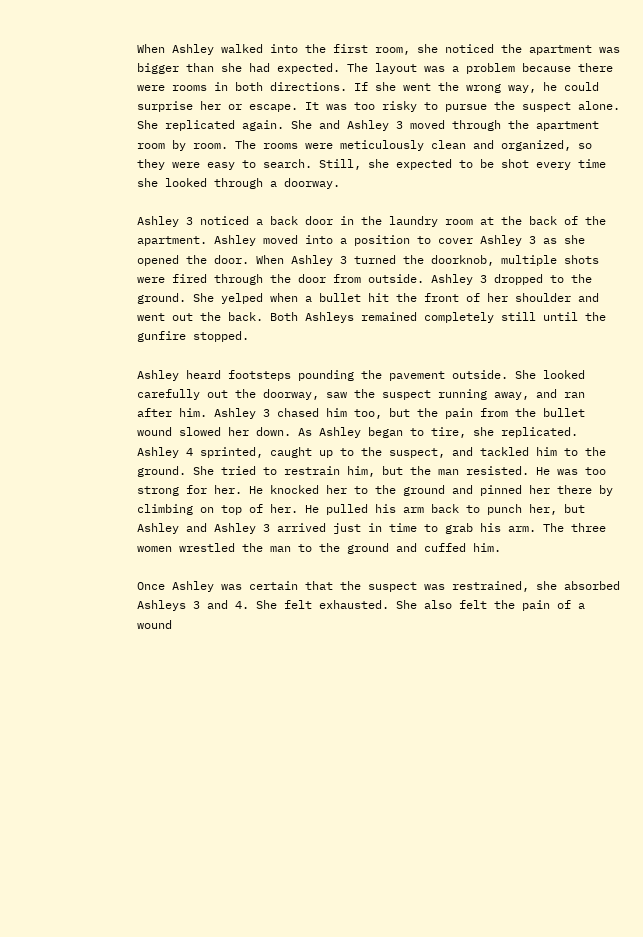When Ashley walked into the first room, she noticed the apartment was bigger than she had expected. The layout was a problem because there were rooms in both directions. If she went the wrong way, he could surprise her or escape. It was too risky to pursue the suspect alone. She replicated again. She and Ashley 3 moved through the apartment room by room. The rooms were meticulously clean and organized, so they were easy to search. Still, she expected to be shot every time she looked through a doorway.

Ashley 3 noticed a back door in the laundry room at the back of the apartment. Ashley moved into a position to cover Ashley 3 as she opened the door. When Ashley 3 turned the doorknob, multiple shots were fired through the door from outside. Ashley 3 dropped to the ground. She yelped when a bullet hit the front of her shoulder and went out the back. Both Ashleys remained completely still until the gunfire stopped.

Ashley heard footsteps pounding the pavement outside. She looked carefully out the doorway, saw the suspect running away, and ran after him. Ashley 3 chased him too, but the pain from the bullet wound slowed her down. As Ashley began to tire, she replicated. Ashley 4 sprinted, caught up to the suspect, and tackled him to the ground. She tried to restrain him, but the man resisted. He was too strong for her. He knocked her to the ground and pinned her there by climbing on top of her. He pulled his arm back to punch her, but Ashley and Ashley 3 arrived just in time to grab his arm. The three women wrestled the man to the ground and cuffed him.

Once Ashley was certain that the suspect was restrained, she absorbed Ashleys 3 and 4. She felt exhausted. She also felt the pain of a wound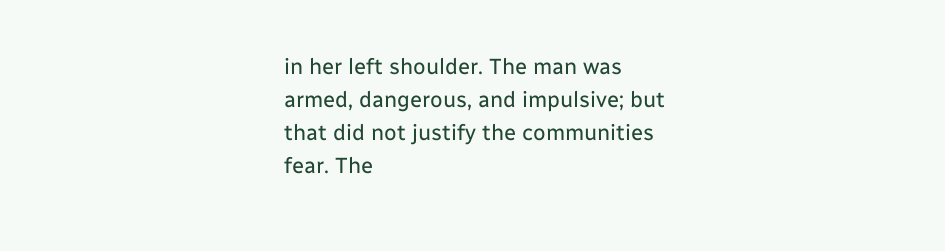in her left shoulder. The man was armed, dangerous, and impulsive; but that did not justify the communities fear. The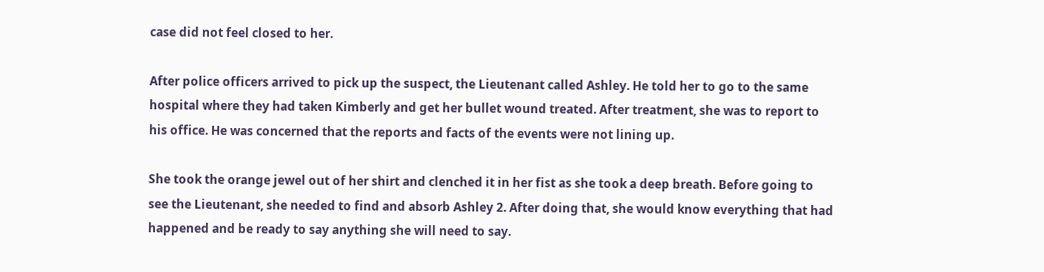case did not feel closed to her.

After police officers arrived to pick up the suspect, the Lieutenant called Ashley. He told her to go to the same hospital where they had taken Kimberly and get her bullet wound treated. After treatment, she was to report to his office. He was concerned that the reports and facts of the events were not lining up.

She took the orange jewel out of her shirt and clenched it in her fist as she took a deep breath. Before going to see the Lieutenant, she needed to find and absorb Ashley 2. After doing that, she would know everything that had happened and be ready to say anything she will need to say.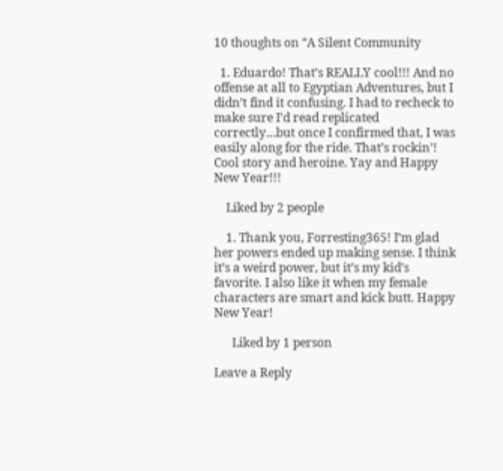10 thoughts on “A Silent Community

  1. Eduardo! That’s REALLY cool!!! And no offense at all to Egyptian Adventures, but I didn’t find it confusing. I had to recheck to make sure I’d read replicated correctly…but once I confirmed that, I was easily along for the ride. That’s rockin’! Cool story and heroine. Yay and Happy New Year!!!

    Liked by 2 people

    1. Thank you, Forresting365! I’m glad her powers ended up making sense. I think it’s a weird power, but it’s my kid’s favorite. I also like it when my female characters are smart and kick butt. Happy New Year!

      Liked by 1 person

Leave a Reply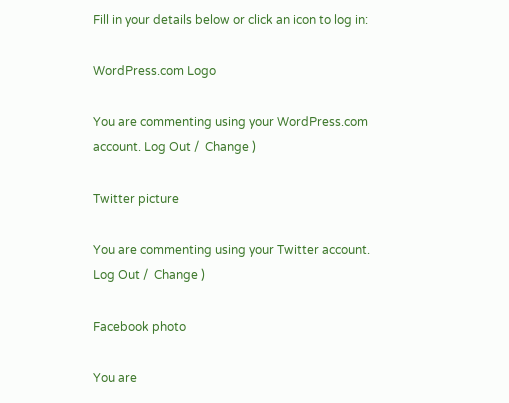Fill in your details below or click an icon to log in:

WordPress.com Logo

You are commenting using your WordPress.com account. Log Out /  Change )

Twitter picture

You are commenting using your Twitter account. Log Out /  Change )

Facebook photo

You are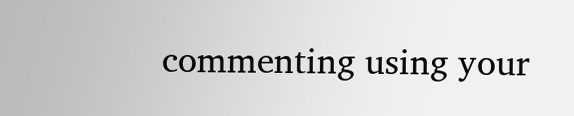commenting using your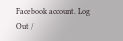Facebook account. Log Out /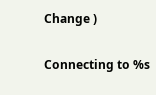Change )

Connecting to %s